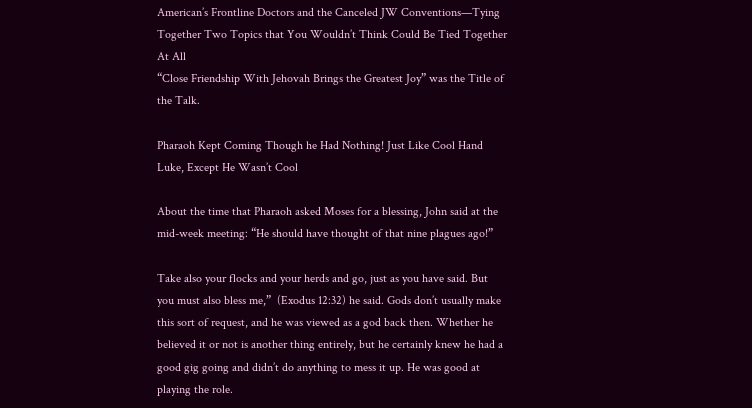American’s Frontline Doctors and the Canceled JW Conventions—Tying Together Two Topics that You Wouldn’t Think Could Be Tied Together At All
“Close Friendship With Jehovah Brings the Greatest Joy” was the Title of the Talk.

Pharaoh Kept Coming Though he Had Nothing! Just Like Cool Hand Luke, Except He Wasn’t Cool

About the time that Pharaoh asked Moses for a blessing, John said at the mid-week meeting: “He should have thought of that nine plagues ago!”

Take also your flocks and your herds and go, just as you have said. But you must also bless me,”  (Exodus 12:32) he said. Gods don’t usually make this sort of request, and he was viewed as a god back then. Whether he believed it or not is another thing entirely, but he certainly knew he had a good gig going and didn’t do anything to mess it up. He was good at playing the role.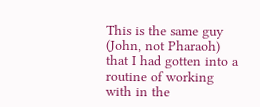This is the same guy (John, not Pharaoh) that I had gotten into a routine of working with in the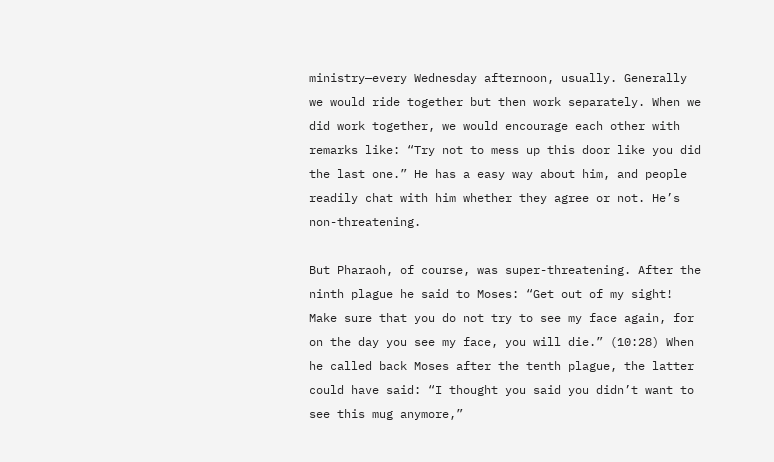ministry—every Wednesday afternoon, usually. Generally we would ride together but then work separately. When we did work together, we would encourage each other with remarks like: “Try not to mess up this door like you did the last one.” He has a easy way about him, and people readily chat with him whether they agree or not. He’s non-threatening.

But Pharaoh, of course, was super-threatening. After the ninth plague he said to Moses: “Get out of my sight! Make sure that you do not try to see my face again, for on the day you see my face, you will die.” (10:28) When he called back Moses after the tenth plague, the latter could have said: “I thought you said you didn’t want to see this mug anymore,”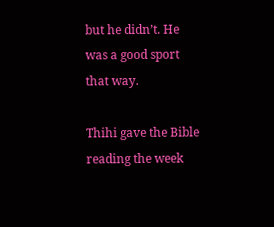but he didn’t. He was a good sport that way.

Thihi gave the Bible reading the week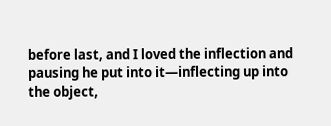before last, and I loved the inflection and pausing he put into it—inflecting up into the object,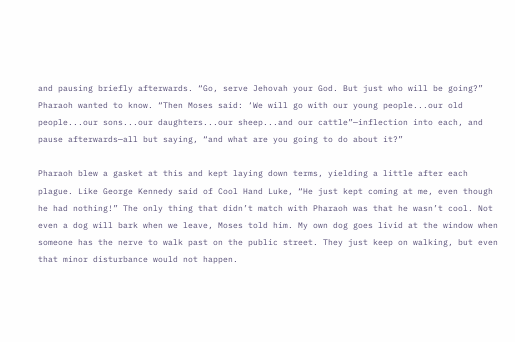and pausing briefly afterwards. “Go, serve Jehovah your God. But just who will be going?” Pharaoh wanted to know. “Then Moses said: ‘We will go with our young people...our old people...our sons...our daughters...our sheep...and our cattle”—inflection into each, and pause afterwards—all but saying, “and what are you going to do about it?”

Pharaoh blew a gasket at this and kept laying down terms, yielding a little after each plague. Like George Kennedy said of Cool Hand Luke, “He just kept coming at me, even though he had nothing!” The only thing that didn’t match with Pharaoh was that he wasn’t cool. Not even a dog will bark when we leave, Moses told him. My own dog goes livid at the window when someone has the nerve to walk past on the public street. They just keep on walking, but even that minor disturbance would not happen.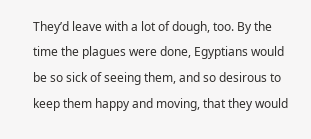They’d leave with a lot of dough, too. By the time the plagues were done, Egyptians would be so sick of seeing them, and so desirous to keep them happy and moving, that they would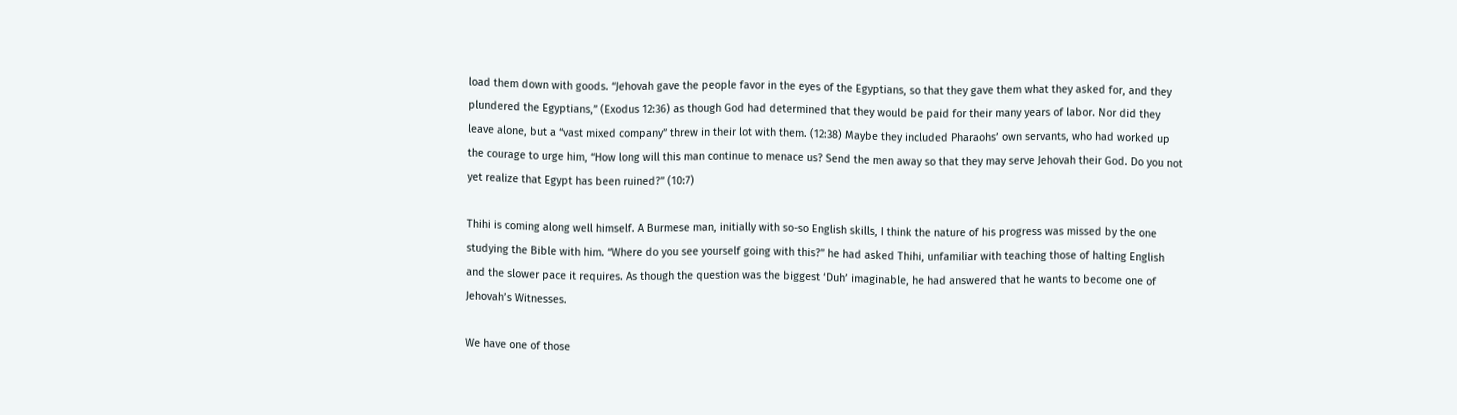load them down with goods. “Jehovah gave the people favor in the eyes of the Egyptians, so that they gave them what they asked for, and they plundered the Egyptians,” (Exodus 12:36) as though God had determined that they would be paid for their many years of labor. Nor did they leave alone, but a “vast mixed company” threw in their lot with them. (12:38) Maybe they included Pharaohs’ own servants, who had worked up the courage to urge him, “How long will this man continue to menace us? Send the men away so that they may serve Jehovah their God. Do you not yet realize that Egypt has been ruined?” (10:7)

Thihi is coming along well himself. A Burmese man, initially with so-so English skills, I think the nature of his progress was missed by the one studying the Bible with him. “Where do you see yourself going with this?” he had asked Thihi, unfamiliar with teaching those of halting English and the slower pace it requires. As though the question was the biggest ‘Duh’ imaginable, he had answered that he wants to become one of Jehovah’s Witnesses.

We have one of those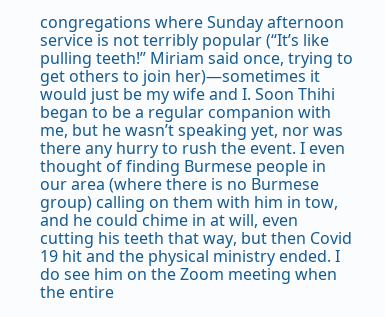congregations where Sunday afternoon service is not terribly popular (“It’s like pulling teeth!” Miriam said once, trying to get others to join her)—sometimes it would just be my wife and I. Soon Thihi began to be a regular companion with me, but he wasn’t speaking yet, nor was there any hurry to rush the event. I even thought of finding Burmese people in our area (where there is no Burmese group) calling on them with him in tow, and he could chime in at will, even cutting his teeth that way, but then Covid 19 hit and the physical ministry ended. I do see him on the Zoom meeting when the entire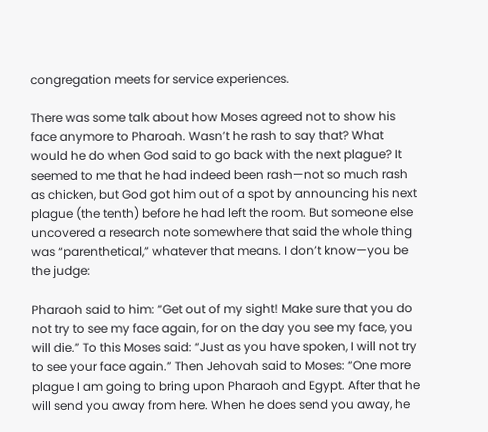congregation meets for service experiences.

There was some talk about how Moses agreed not to show his face anymore to Pharoah. Wasn’t he rash to say that? What would he do when God said to go back with the next plague? It seemed to me that he had indeed been rash—not so much rash as chicken, but God got him out of a spot by announcing his next plague (the tenth) before he had left the room. But someone else uncovered a research note somewhere that said the whole thing was “parenthetical,” whatever that means. I don’t know—you be the judge:

Pharaoh said to him: “Get out of my sight! Make sure that you do not try to see my face again, for on the day you see my face, you will die.” To this Moses said: “Just as you have spoken, I will not try to see your face again.” Then Jehovah said to Moses: “One more plague I am going to bring upon Pharaoh and Egypt. After that he will send you away from here. When he does send you away, he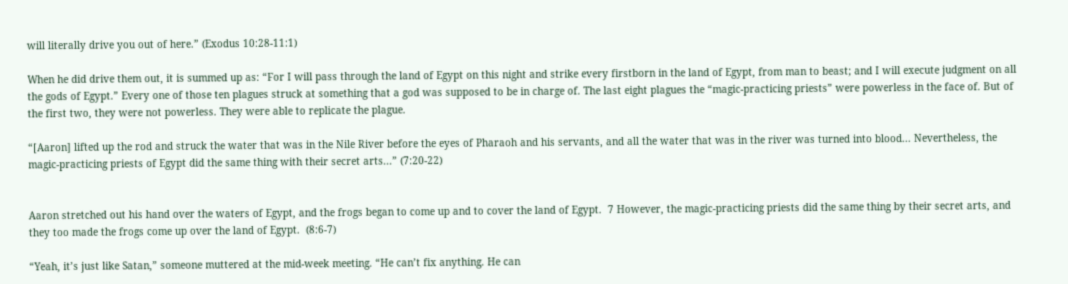will literally drive you out of here.” (Exodus 10:28-11:1)

When he did drive them out, it is summed up as: “For I will pass through the land of Egypt on this night and strike every firstborn in the land of Egypt, from man to beast; and I will execute judgment on all the gods of Egypt.” Every one of those ten plagues struck at something that a god was supposed to be in charge of. The last eight plagues the “magic-practicing priests” were powerless in the face of. But of the first two, they were not powerless. They were able to replicate the plague.

“[Aaron] lifted up the rod and struck the water that was in the Nile River before the eyes of Pharaoh and his servants, and all the water that was in the river was turned into blood... Nevertheless, the magic-practicing priests of Egypt did the same thing with their secret arts...” (7:20-22)


Aaron stretched out his hand over the waters of Egypt, and the frogs began to come up and to cover the land of Egypt.  7 However, the magic-practicing priests did the same thing by their secret arts, and they too made the frogs come up over the land of Egypt.  (8:6-7)

“Yeah, it’s just like Satan,” someone muttered at the mid-week meeting. “He can’t fix anything. He can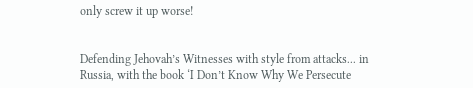only screw it up worse!


Defending Jehovah’s Witnesses with style from attacks... in Russia, with the book ‘I Don’t Know Why We Persecute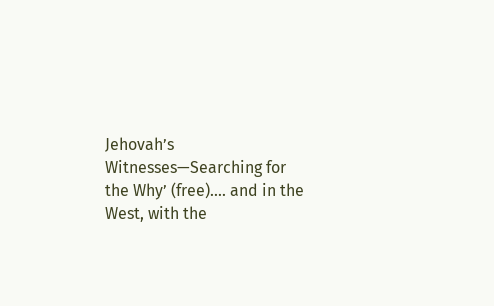Jehovah’s Witnesses—Searching for the Why’ (free).... and in the West, with the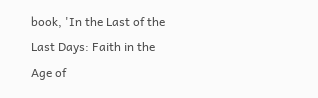book, 'In the Last of the Last Days: Faith in the Age of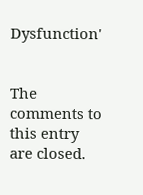Dysfunction'


The comments to this entry are closed.